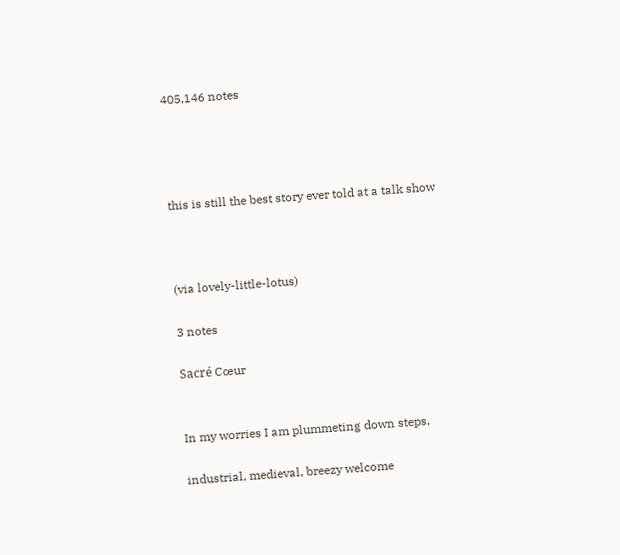405,146 notes




this is still the best story ever told at a talk show



(via lovely-little-lotus)

3 notes

Sacré Cœur


In my worries I am plummeting down steps,

industrial, medieval, breezy welcome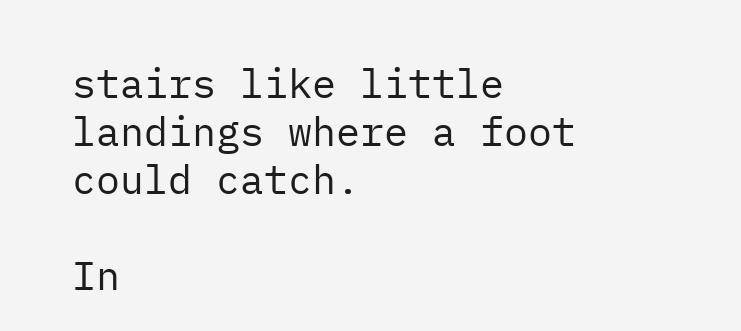stairs like little landings where a foot could catch.

In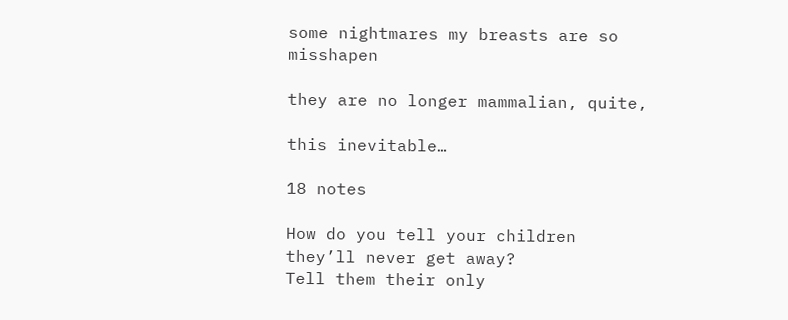some nightmares my breasts are so misshapen

they are no longer mammalian, quite,

this inevitable…

18 notes

How do you tell your children
they’ll never get away?
Tell them their only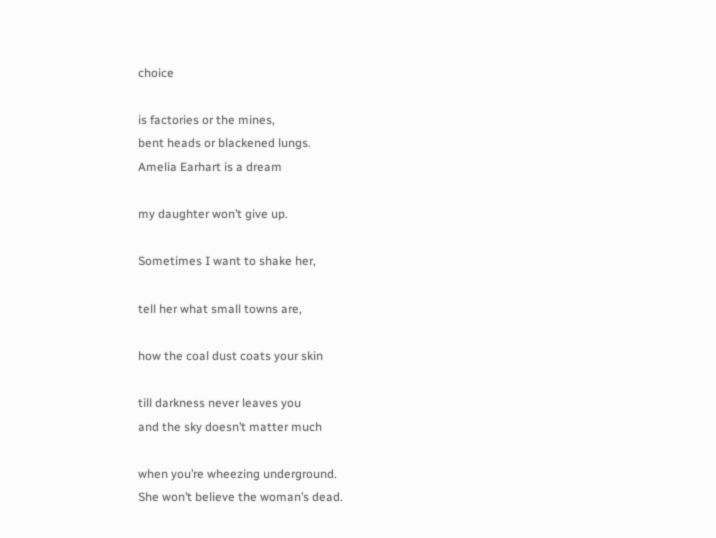choice

is factories or the mines,
bent heads or blackened lungs.
Amelia Earhart is a dream

my daughter won’t give up.

Sometimes I want to shake her,

tell her what small towns are,

how the coal dust coats your skin

till darkness never leaves you
and the sky doesn’t matter much

when you’re wheezing underground.
She won’t believe the woman’s dead.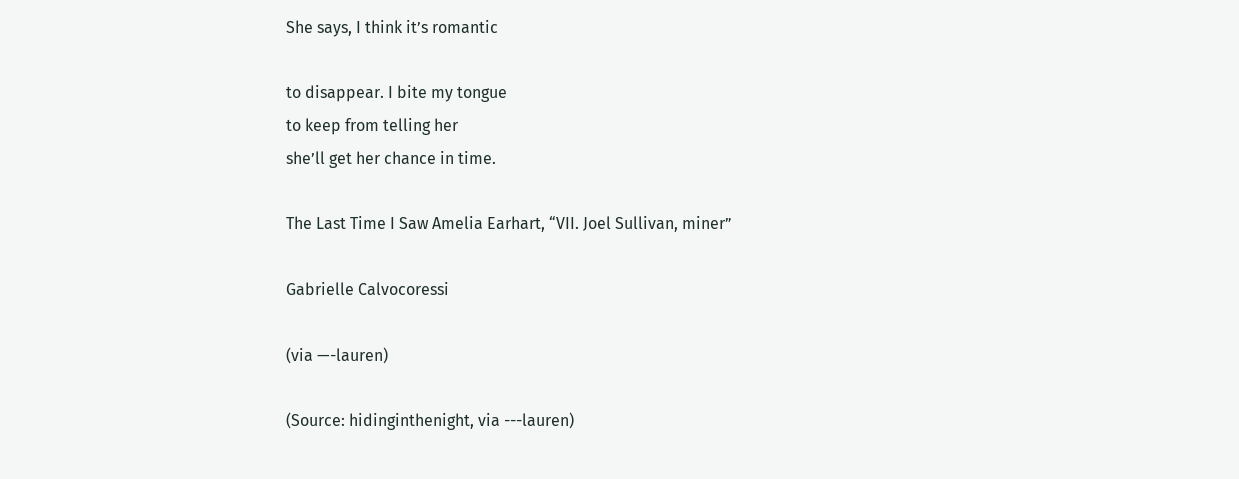She says, I think it’s romantic

to disappear. I bite my tongue
to keep from telling her
she’ll get her chance in time.

The Last Time I Saw Amelia Earhart, “VII. Joel Sullivan, miner”

Gabrielle Calvocoressi

(via —-lauren)

(Source: hidinginthenight, via ---lauren)